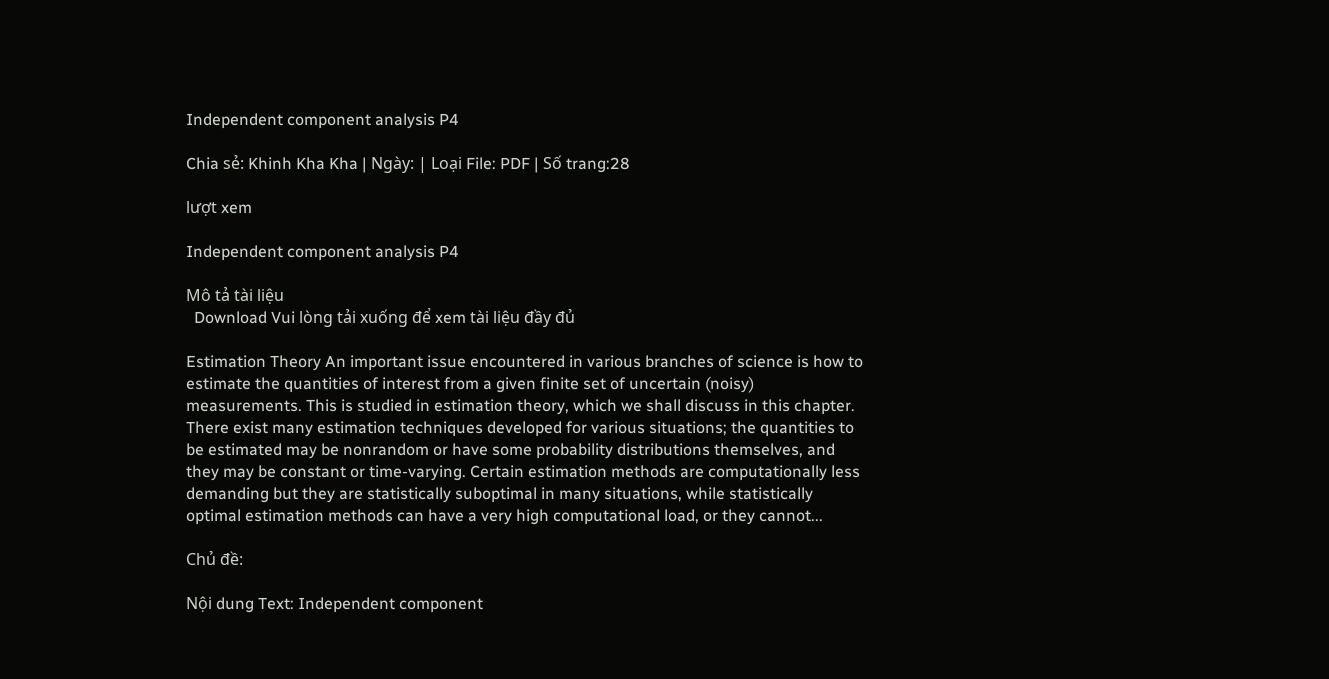Independent component analysis P4

Chia sẻ: Khinh Kha Kha | Ngày: | Loại File: PDF | Số trang:28

lượt xem

Independent component analysis P4

Mô tả tài liệu
  Download Vui lòng tải xuống để xem tài liệu đầy đủ

Estimation Theory An important issue encountered in various branches of science is how to estimate the quantities of interest from a given finite set of uncertain (noisy) measurements. This is studied in estimation theory, which we shall discuss in this chapter. There exist many estimation techniques developed for various situations; the quantities to be estimated may be nonrandom or have some probability distributions themselves, and they may be constant or time-varying. Certain estimation methods are computationally less demanding but they are statistically suboptimal in many situations, while statistically optimal estimation methods can have a very high computational load, or they cannot...

Chủ đề:

Nội dung Text: Independent component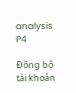analysis P4

Đồng bộ tài khoản